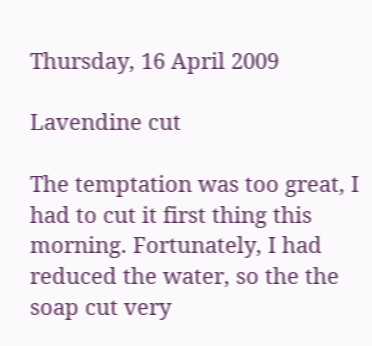Thursday, 16 April 2009

Lavendine cut

The temptation was too great, I had to cut it first thing this morning. Fortunately, I had reduced the water, so the the soap cut very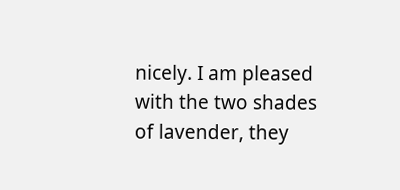nicely. I am pleased with the two shades of lavender, they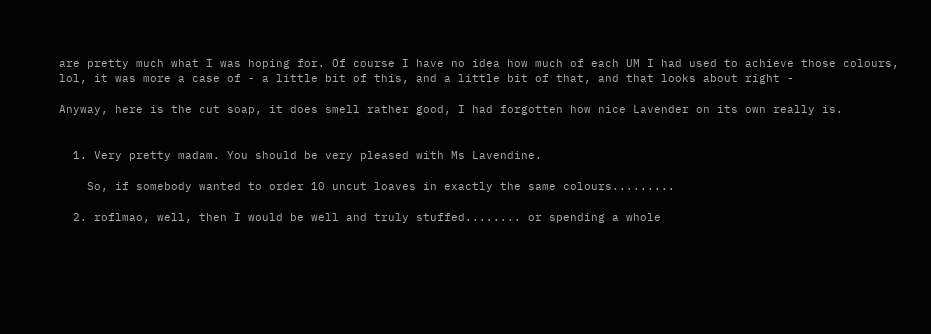are pretty much what I was hoping for. Of course I have no idea how much of each UM I had used to achieve those colours, lol, it was more a case of - a little bit of this, and a little bit of that, and that looks about right -

Anyway, here is the cut soap, it does smell rather good, I had forgotten how nice Lavender on its own really is.


  1. Very pretty madam. You should be very pleased with Ms Lavendine.

    So, if somebody wanted to order 10 uncut loaves in exactly the same colours.........

  2. roflmao, well, then I would be well and truly stuffed........ or spending a whole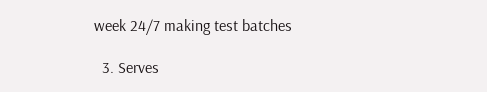week 24/7 making test batches

  3. Serves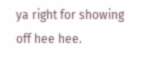ya right for showing off hee hee.